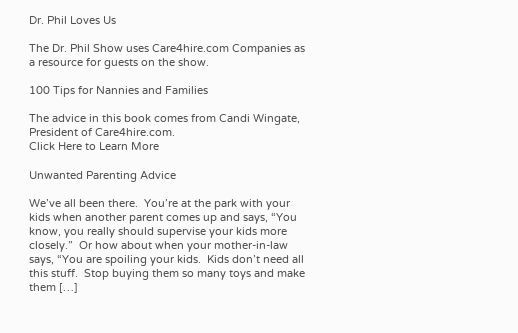Dr. Phil Loves Us

The Dr. Phil Show uses Care4hire.com Companies as a resource for guests on the show.

100 Tips for Nannies and Families

The advice in this book comes from Candi Wingate, President of Care4hire.com.
Click Here to Learn More

Unwanted Parenting Advice

We’ve all been there.  You’re at the park with your kids when another parent comes up and says, “You know, you really should supervise your kids more closely.”  Or how about when your mother-in-law says, “You are spoiling your kids.  Kids don’t need all this stuff.  Stop buying them so many toys and make them […]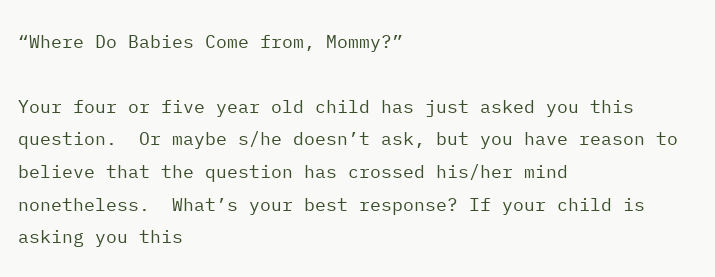“Where Do Babies Come from, Mommy?”

Your four or five year old child has just asked you this question.  Or maybe s/he doesn’t ask, but you have reason to believe that the question has crossed his/her mind nonetheless.  What’s your best response? If your child is asking you this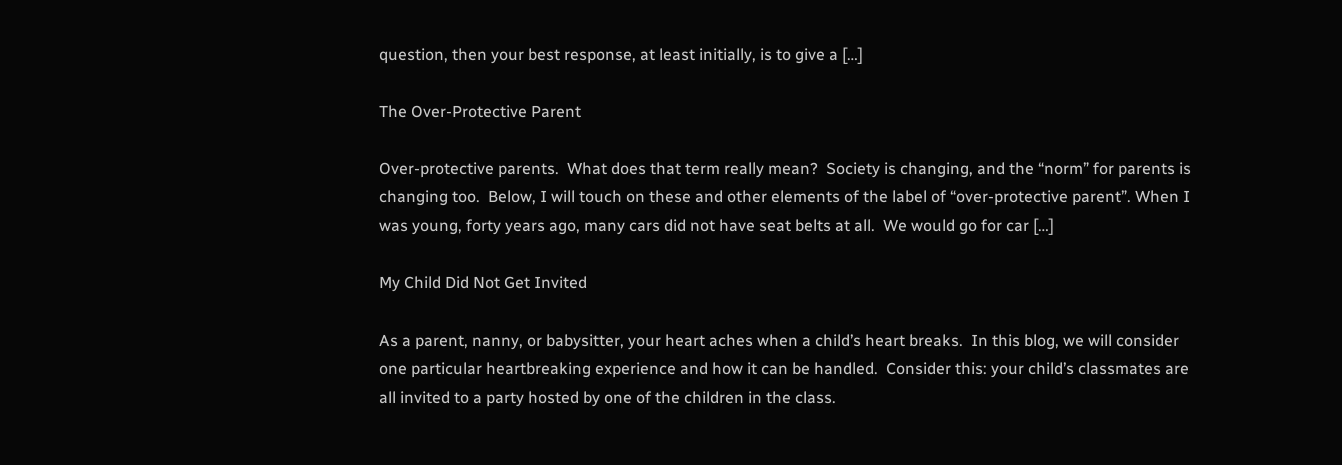question, then your best response, at least initially, is to give a […]

The Over-Protective Parent

Over-protective parents.  What does that term really mean?  Society is changing, and the “norm” for parents is changing too.  Below, I will touch on these and other elements of the label of “over-protective parent”. When I was young, forty years ago, many cars did not have seat belts at all.  We would go for car […]

My Child Did Not Get Invited

As a parent, nanny, or babysitter, your heart aches when a child’s heart breaks.  In this blog, we will consider one particular heartbreaking experience and how it can be handled.  Consider this: your child’s classmates are all invited to a party hosted by one of the children in the class.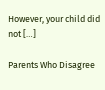However, your child did not […]

Parents Who Disagree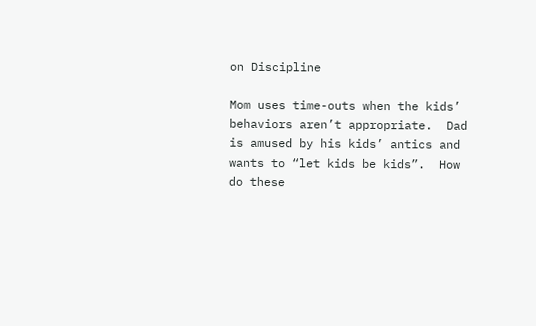on Discipline

Mom uses time-outs when the kids’ behaviors aren’t appropriate.  Dad is amused by his kids’ antics and wants to “let kids be kids”.  How do these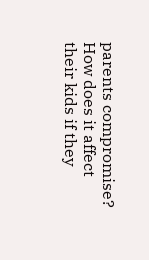parents compromise?  How does it affect their kids if they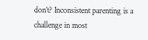don’t? Inconsistent parenting is a challenge in most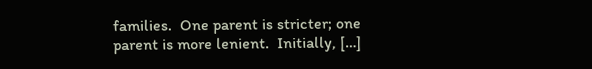families.  One parent is stricter; one parent is more lenient.  Initially, […]